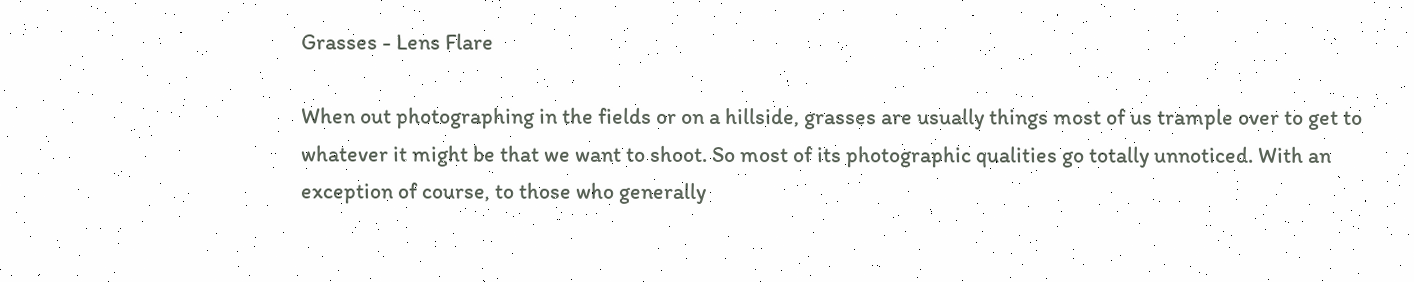Grasses - Lens Flare

When out photographing in the fields or on a hillside, grasses are usually things most of us trample over to get to whatever it might be that we want to shoot. So most of its photographic qualities go totally unnoticed. With an exception of course, to those who generally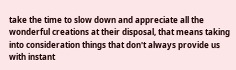take the time to slow down and appreciate all the wonderful creations at their disposal, that means taking into consideration things that don't always provide us with instant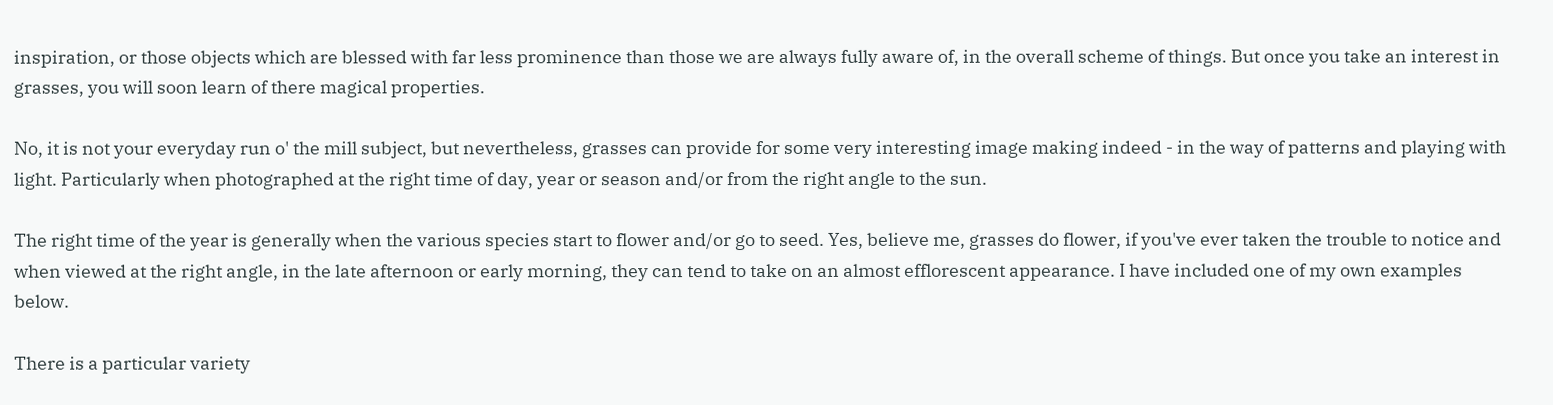inspiration, or those objects which are blessed with far less prominence than those we are always fully aware of, in the overall scheme of things. But once you take an interest in grasses, you will soon learn of there magical properties.

No, it is not your everyday run o' the mill subject, but nevertheless, grasses can provide for some very interesting image making indeed - in the way of patterns and playing with light. Particularly when photographed at the right time of day, year or season and/or from the right angle to the sun.

The right time of the year is generally when the various species start to flower and/or go to seed. Yes, believe me, grasses do flower, if you've ever taken the trouble to notice and when viewed at the right angle, in the late afternoon or early morning, they can tend to take on an almost efflorescent appearance. I have included one of my own examples below.

There is a particular variety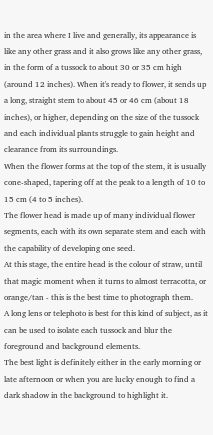in the area where I live and generally, its appearance is like any other grass and it also grows like any other grass, in the form of a tussock to about 30 or 35 cm high (around 12 inches). When it's ready to flower, it sends up a long, straight stem to about 45 or 46 cm (about 18 inches), or higher, depending on the size of the tussock and each individual plants struggle to gain height and clearance from its surroundings.
When the flower forms at the top of the stem, it is usually cone-shaped, tapering off at the peak to a length of 10 to 15 cm (4 to 5 inches).
The flower head is made up of many individual flower segments, each with its own separate stem and each with the capability of developing one seed.
At this stage, the entire head is the colour of straw, until that magic moment when it turns to almost terracotta, or orange/tan - this is the best time to photograph them.
A long lens or telephoto is best for this kind of subject, as it can be used to isolate each tussock and blur the foreground and background elements.
The best light is definitely either in the early morning or late afternoon or when you are lucky enough to find a dark shadow in the background to highlight it.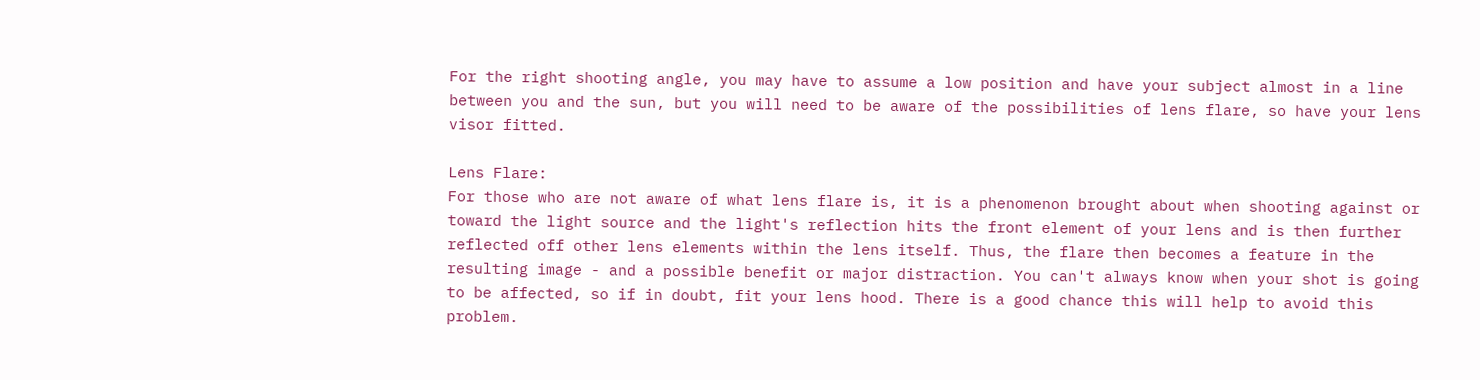For the right shooting angle, you may have to assume a low position and have your subject almost in a line between you and the sun, but you will need to be aware of the possibilities of lens flare, so have your lens visor fitted.

Lens Flare:
For those who are not aware of what lens flare is, it is a phenomenon brought about when shooting against or toward the light source and the light's reflection hits the front element of your lens and is then further reflected off other lens elements within the lens itself. Thus, the flare then becomes a feature in the resulting image - and a possible benefit or major distraction. You can't always know when your shot is going to be affected, so if in doubt, fit your lens hood. There is a good chance this will help to avoid this problem.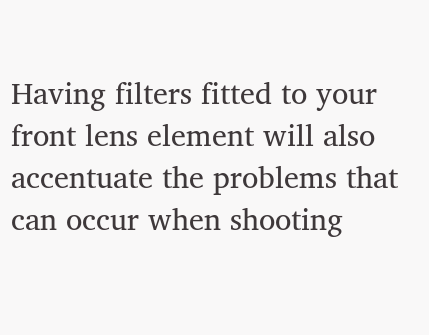Having filters fitted to your front lens element will also accentuate the problems that can occur when shooting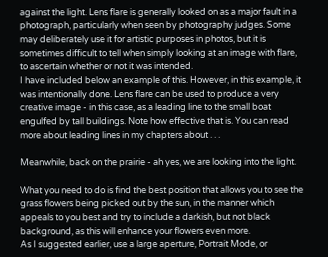against the light. Lens flare is generally looked on as a major fault in a photograph, particularly when seen by photography judges. Some may deliberately use it for artistic purposes in photos, but it is sometimes difficult to tell when simply looking at an image with flare, to ascertain whether or not it was intended.
I have included below an example of this. However, in this example, it was intentionally done. Lens flare can be used to produce a very creative image - in this case, as a leading line to the small boat engulfed by tall buildings. Note how effective that is. You can read more about leading lines in my chapters about . . .

Meanwhile, back on the prairie - ah yes, we are looking into the light.

What you need to do is find the best position that allows you to see the grass flowers being picked out by the sun, in the manner which appeals to you best and try to include a darkish, but not black background, as this will enhance your flowers even more.
As I suggested earlier, use a large aperture, Portrait Mode, or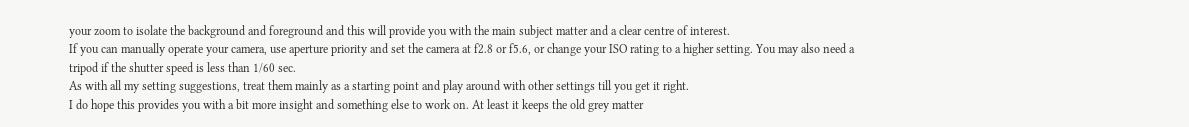your zoom to isolate the background and foreground and this will provide you with the main subject matter and a clear centre of interest.
If you can manually operate your camera, use aperture priority and set the camera at f2.8 or f5.6, or change your ISO rating to a higher setting. You may also need a tripod if the shutter speed is less than 1/60 sec.
As with all my setting suggestions, treat them mainly as a starting point and play around with other settings till you get it right.
I do hope this provides you with a bit more insight and something else to work on. At least it keeps the old grey matter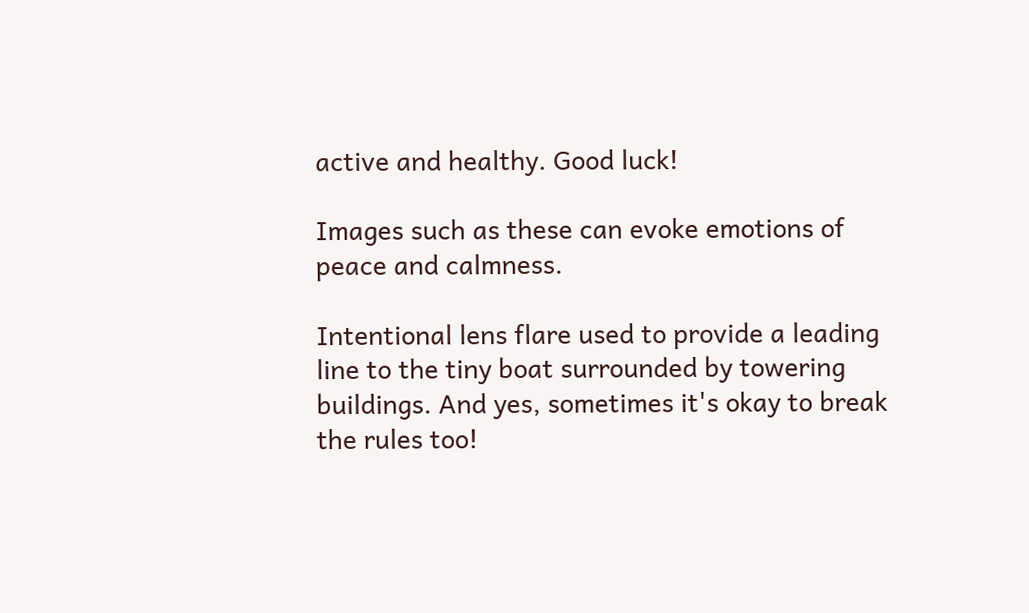active and healthy. Good luck!

Images such as these can evoke emotions of peace and calmness.

Intentional lens flare used to provide a leading line to the tiny boat surrounded by towering buildings. And yes, sometimes it's okay to break the rules too!